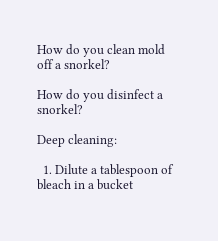How do you clean mold off a snorkel?

How do you disinfect a snorkel?

Deep cleaning:

  1. Dilute a tablespoon of bleach in a bucket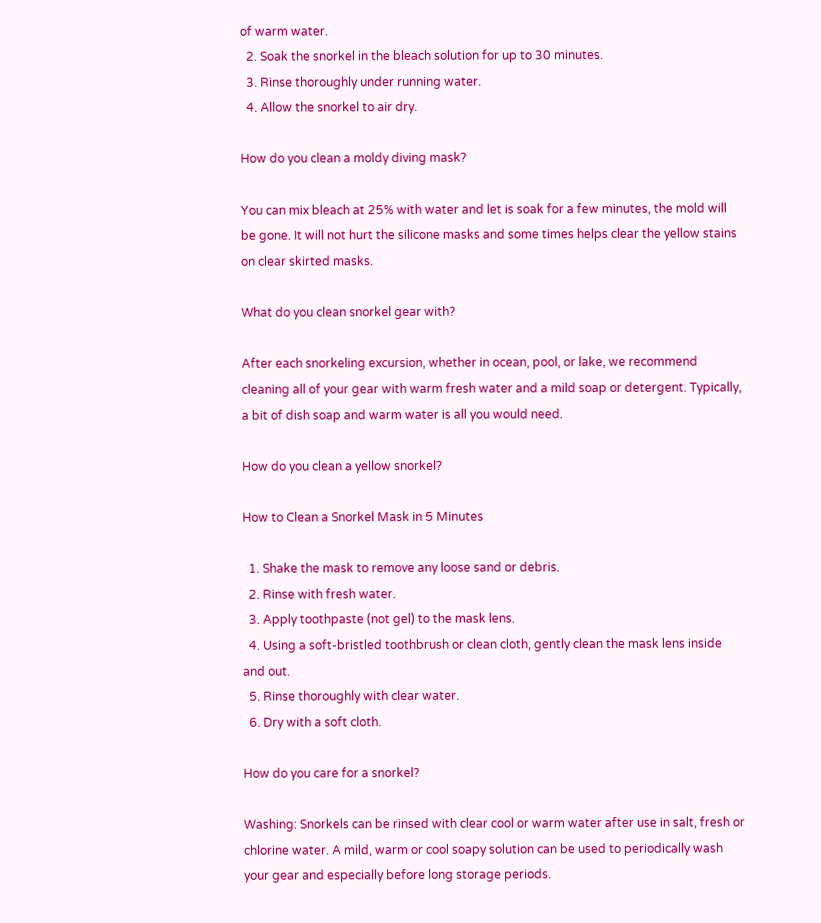of warm water.
  2. Soak the snorkel in the bleach solution for up to 30 minutes.
  3. Rinse thoroughly under running water.
  4. Allow the snorkel to air dry.

How do you clean a moldy diving mask?

You can mix bleach at 25% with water and let is soak for a few minutes, the mold will be gone. It will not hurt the silicone masks and some times helps clear the yellow stains on clear skirted masks.

What do you clean snorkel gear with?

After each snorkeling excursion, whether in ocean, pool, or lake, we recommend cleaning all of your gear with warm fresh water and a mild soap or detergent. Typically, a bit of dish soap and warm water is all you would need.

How do you clean a yellow snorkel?

How to Clean a Snorkel Mask in 5 Minutes

  1. Shake the mask to remove any loose sand or debris.
  2. Rinse with fresh water.
  3. Apply toothpaste (not gel) to the mask lens.
  4. Using a soft-bristled toothbrush or clean cloth, gently clean the mask lens inside and out.
  5. Rinse thoroughly with clear water.
  6. Dry with a soft cloth.

How do you care for a snorkel?

Washing: Snorkels can be rinsed with clear cool or warm water after use in salt, fresh or chlorine water. A mild, warm or cool soapy solution can be used to periodically wash your gear and especially before long storage periods.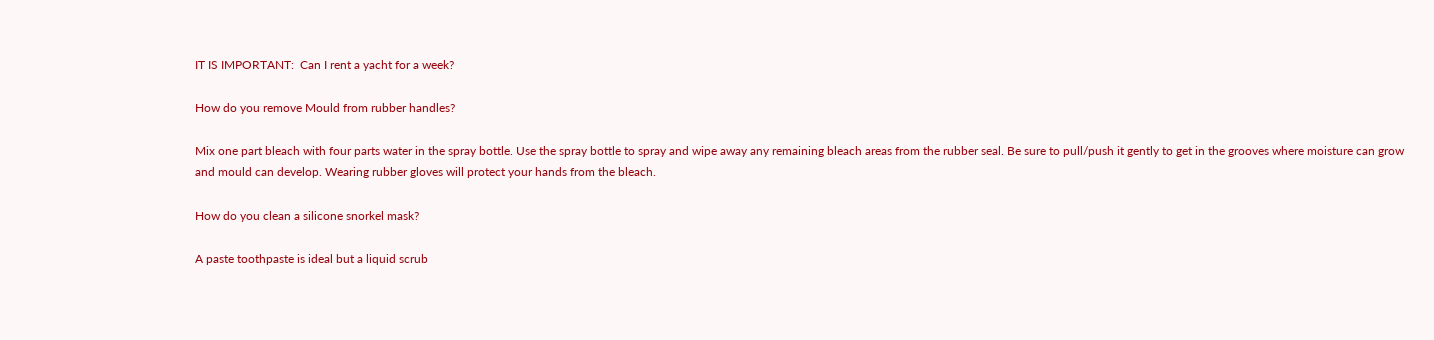IT IS IMPORTANT:  Can I rent a yacht for a week?

How do you remove Mould from rubber handles?

Mix one part bleach with four parts water in the spray bottle. Use the spray bottle to spray and wipe away any remaining bleach areas from the rubber seal. Be sure to pull/push it gently to get in the grooves where moisture can grow and mould can develop. Wearing rubber gloves will protect your hands from the bleach.

How do you clean a silicone snorkel mask?

A paste toothpaste is ideal but a liquid scrub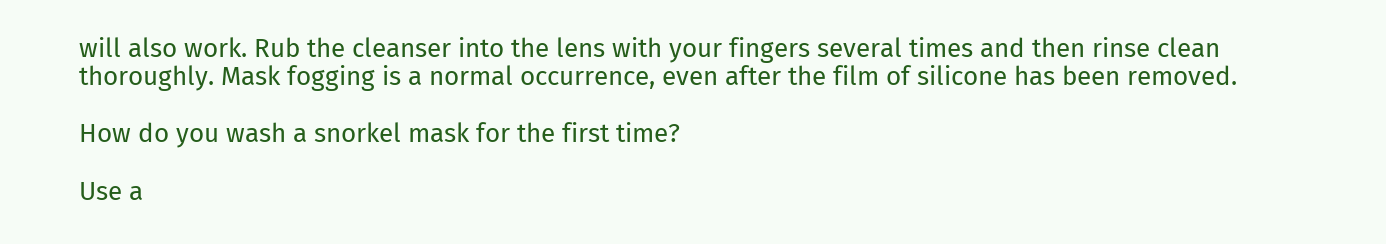will also work. Rub the cleanser into the lens with your fingers several times and then rinse clean thoroughly. Mask fogging is a normal occurrence, even after the film of silicone has been removed.

How do you wash a snorkel mask for the first time?

Use a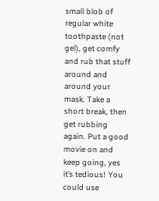small blob of regular white toothpaste (not gel), get comfy and rub that stuff around and around your mask. Take a short break, then get rubbing again. Put a good movie on and keep going, yes it’s tedious! You could use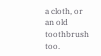a cloth, or an old toothbrush too.